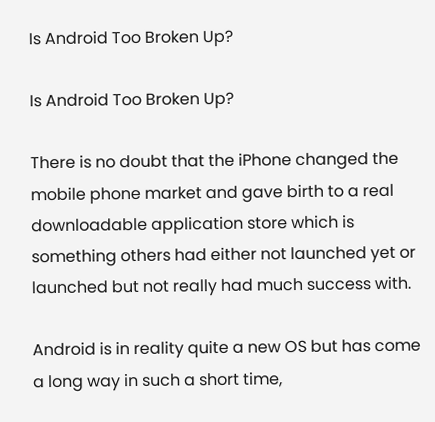Is Android Too Broken Up?

Is Android Too Broken Up?

There is no doubt that the iPhone changed the mobile phone market and gave birth to a real downloadable application store which is something others had either not launched yet or launched but not really had much success with.

Android is in reality quite a new OS but has come a long way in such a short time,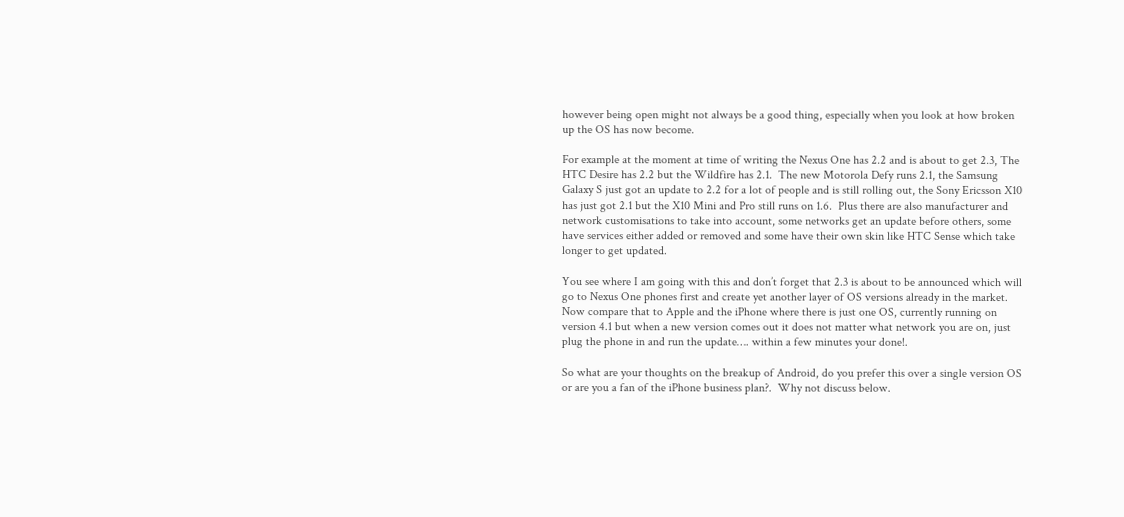however being open might not always be a good thing, especially when you look at how broken up the OS has now become.

For example at the moment at time of writing the Nexus One has 2.2 and is about to get 2.3, The HTC Desire has 2.2 but the Wildfire has 2.1.  The new Motorola Defy runs 2.1, the Samsung Galaxy S just got an update to 2.2 for a lot of people and is still rolling out, the Sony Ericsson X10 has just got 2.1 but the X10 Mini and Pro still runs on 1.6.  Plus there are also manufacturer and network customisations to take into account, some networks get an update before others, some have services either added or removed and some have their own skin like HTC Sense which take longer to get updated.

You see where I am going with this and don’t forget that 2.3 is about to be announced which will go to Nexus One phones first and create yet another layer of OS versions already in the market.  Now compare that to Apple and the iPhone where there is just one OS, currently running on version 4.1 but when a new version comes out it does not matter what network you are on, just plug the phone in and run the update…. within a few minutes your done!.

So what are your thoughts on the breakup of Android, do you prefer this over a single version OS or are you a fan of the iPhone business plan?.  Why not discuss below.